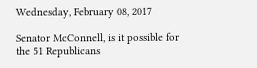Wednesday, February 08, 2017

Senator McConnell, is it possible for the 51 Republicans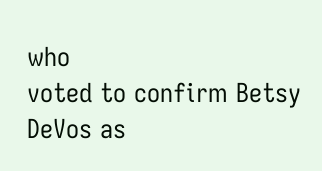who
voted to confirm Betsy DeVos as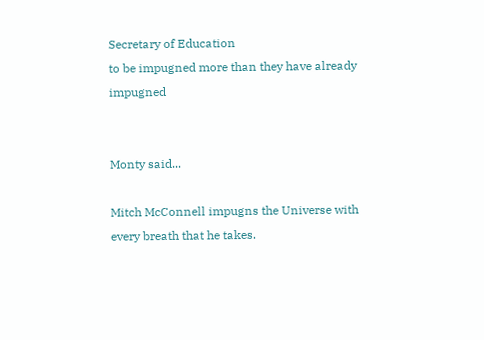Secretary of Education
to be impugned more than they have already impugned


Monty said...

Mitch McConnell impugns the Universe with every breath that he takes.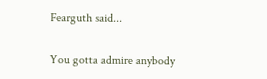Fearguth said...

You gotta admire anybody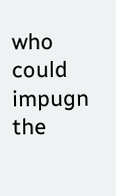who could impugn the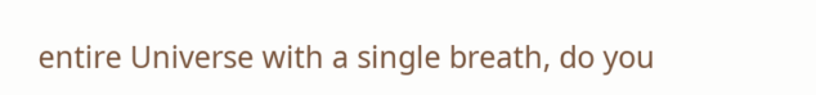entire Universe with a single breath, do you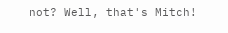not? Well, that's Mitch!